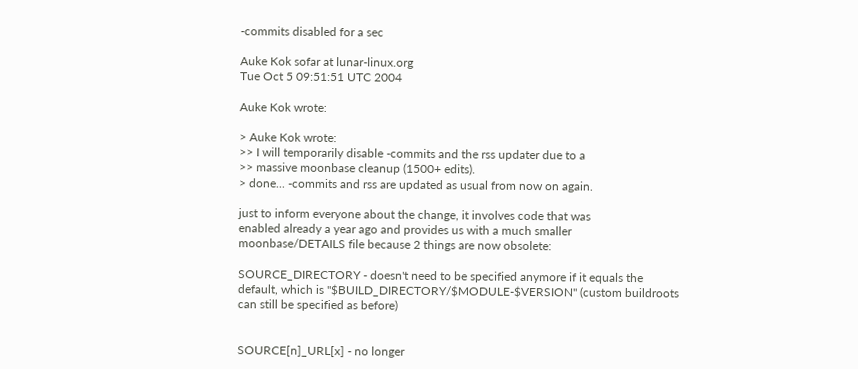-commits disabled for a sec

Auke Kok sofar at lunar-linux.org
Tue Oct 5 09:51:51 UTC 2004

Auke Kok wrote:

> Auke Kok wrote:
>> I will temporarily disable -commits and the rss updater due to a
>> massive moonbase cleanup (1500+ edits).
> done... -commits and rss are updated as usual from now on again.

just to inform everyone about the change, it involves code that was
enabled already a year ago and provides us with a much smaller
moonbase/DETAILS file because 2 things are now obsolete:

SOURCE_DIRECTORY - doesn't need to be specified anymore if it equals the
default, which is "$BUILD_DIRECTORY/$MODULE-$VERSION" (custom buildroots
can still be specified as before)


SOURCE[n]_URL[x] - no longer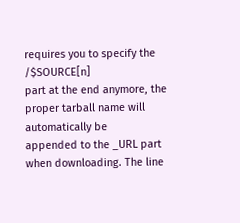requires you to specify the /$SOURCE[n]
part at the end anymore, the proper tarball name will automatically be
appended to the _URL part when downloading. The line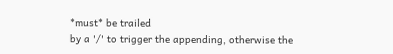*must* be trailed
by a '/' to trigger the appending, otherwise the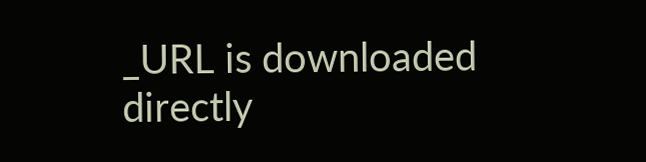_URL is downloaded
directly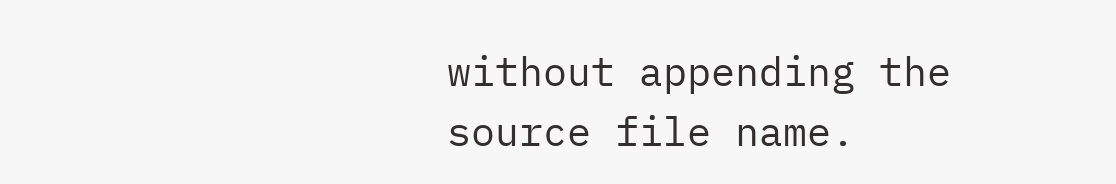without appending the source file name.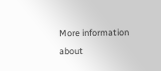More information about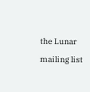the Lunar mailing list